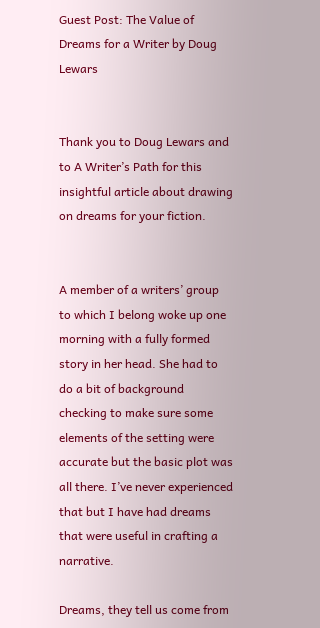Guest Post: The Value of Dreams for a Writer by Doug Lewars


Thank you to Doug Lewars and to A Writer’s Path for this insightful article about drawing on dreams for your fiction.


A member of a writers’ group to which I belong woke up one morning with a fully formed story in her head. She had to do a bit of background checking to make sure some elements of the setting were accurate but the basic plot was all there. I’ve never experienced that but I have had dreams that were useful in crafting a narrative.

Dreams, they tell us come from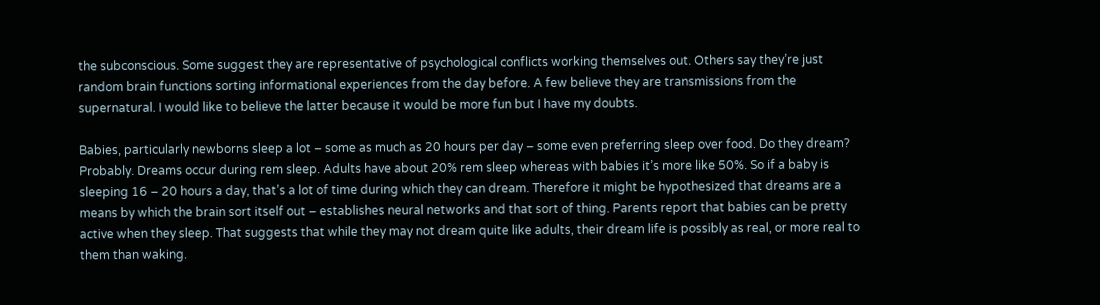the subconscious. Some suggest they are representative of psychological conflicts working themselves out. Others say they’re just random brain functions sorting informational experiences from the day before. A few believe they are transmissions from the supernatural. I would like to believe the latter because it would be more fun but I have my doubts.

Babies, particularly newborns sleep a lot – some as much as 20 hours per day – some even preferring sleep over food. Do they dream? Probably. Dreams occur during rem sleep. Adults have about 20% rem sleep whereas with babies it’s more like 50%. So if a baby is sleeping 16 – 20 hours a day, that’s a lot of time during which they can dream. Therefore it might be hypothesized that dreams are a means by which the brain sort itself out – establishes neural networks and that sort of thing. Parents report that babies can be pretty active when they sleep. That suggests that while they may not dream quite like adults, their dream life is possibly as real, or more real to them than waking.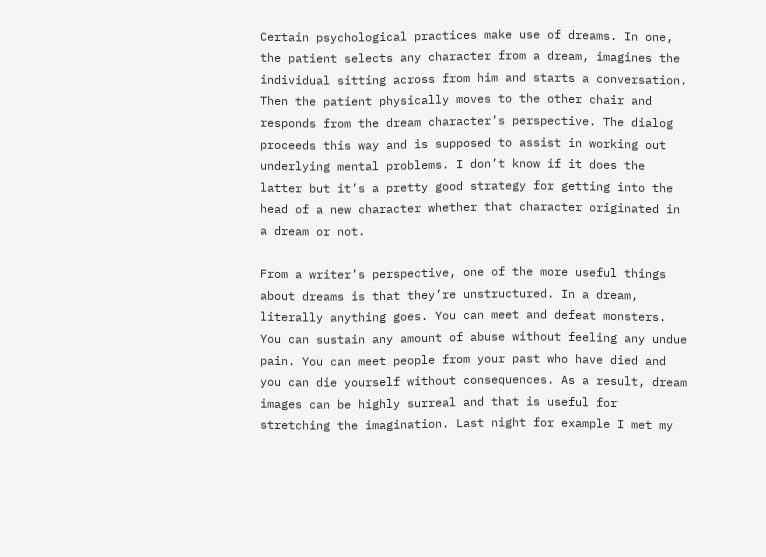Certain psychological practices make use of dreams. In one, the patient selects any character from a dream, imagines the individual sitting across from him and starts a conversation. Then the patient physically moves to the other chair and responds from the dream character’s perspective. The dialog proceeds this way and is supposed to assist in working out underlying mental problems. I don’t know if it does the latter but it’s a pretty good strategy for getting into the head of a new character whether that character originated in a dream or not.

From a writer’s perspective, one of the more useful things about dreams is that they’re unstructured. In a dream, literally anything goes. You can meet and defeat monsters. You can sustain any amount of abuse without feeling any undue pain. You can meet people from your past who have died and you can die yourself without consequences. As a result, dream images can be highly surreal and that is useful for stretching the imagination. Last night for example I met my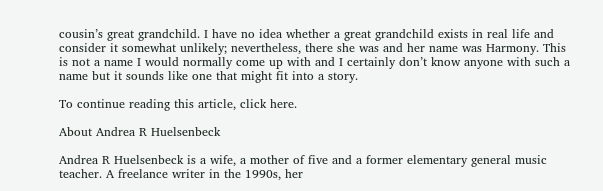cousin’s great grandchild. I have no idea whether a great grandchild exists in real life and consider it somewhat unlikely; nevertheless, there she was and her name was Harmony. This is not a name I would normally come up with and I certainly don’t know anyone with such a name but it sounds like one that might fit into a story.

To continue reading this article, click here.

About Andrea R Huelsenbeck

Andrea R Huelsenbeck is a wife, a mother of five and a former elementary general music teacher. A freelance writer in the 1990s, her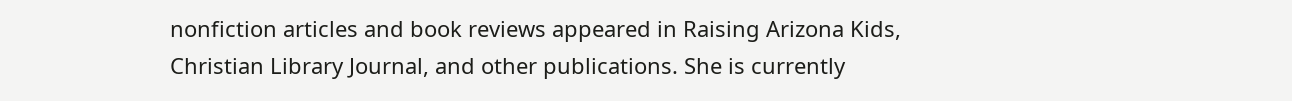nonfiction articles and book reviews appeared in Raising Arizona Kids, Christian Library Journal, and other publications. She is currently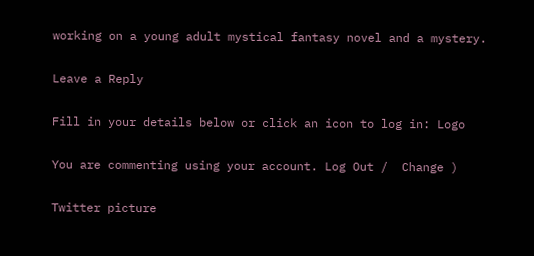working on a young adult mystical fantasy novel and a mystery.

Leave a Reply

Fill in your details below or click an icon to log in: Logo

You are commenting using your account. Log Out /  Change )

Twitter picture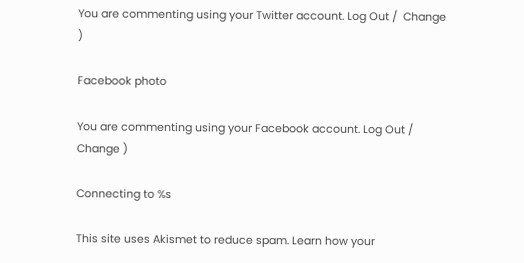You are commenting using your Twitter account. Log Out /  Change )

Facebook photo

You are commenting using your Facebook account. Log Out /  Change )

Connecting to %s

This site uses Akismet to reduce spam. Learn how your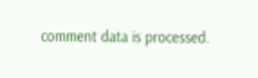comment data is processed.